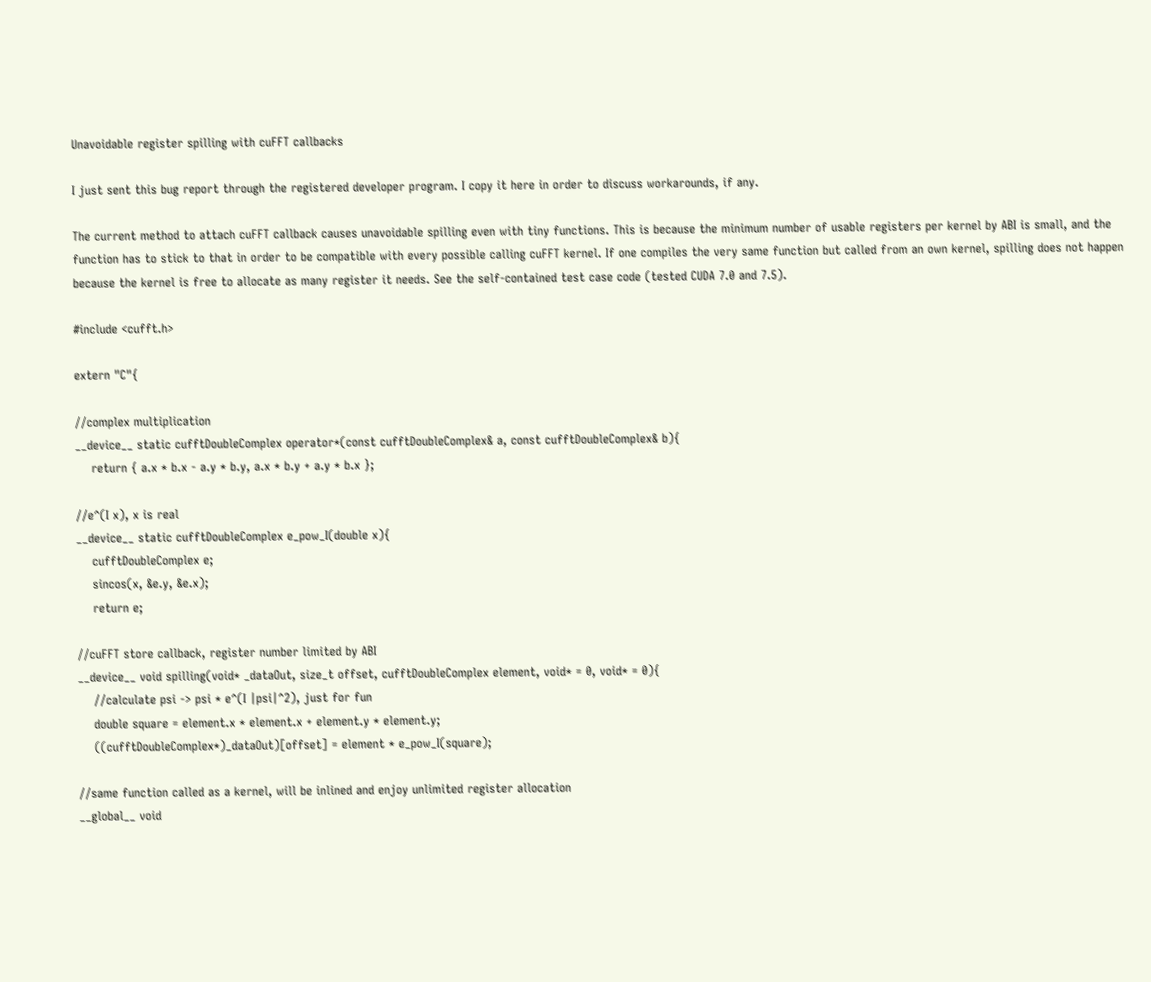Unavoidable register spilling with cuFFT callbacks

I just sent this bug report through the registered developer program. I copy it here in order to discuss workarounds, if any.

The current method to attach cuFFT callback causes unavoidable spilling even with tiny functions. This is because the minimum number of usable registers per kernel by ABI is small, and the function has to stick to that in order to be compatible with every possible calling cuFFT kernel. If one compiles the very same function but called from an own kernel, spilling does not happen because the kernel is free to allocate as many register it needs. See the self-contained test case code (tested CUDA 7.0 and 7.5).

#include <cufft.h>

extern "C"{

//complex multiplication
__device__ static cufftDoubleComplex operator*(const cufftDoubleComplex& a, const cufftDoubleComplex& b){
    return { a.x * b.x - a.y * b.y, a.x * b.y + a.y * b.x };

//e^(I x), x is real
__device__ static cufftDoubleComplex e_pow_I(double x){
    cufftDoubleComplex e;
    sincos(x, &e.y, &e.x);
    return e;

//cuFFT store callback, register number limited by ABI
__device__ void spilling(void* _dataOut, size_t offset, cufftDoubleComplex element, void* = 0, void* = 0){
    //calculate psi -> psi * e^(I |psi|^2), just for fun
    double square = element.x * element.x + element.y * element.y;
    ((cufftDoubleComplex*)_dataOut)[offset] = element * e_pow_I(square);

//same function called as a kernel, will be inlined and enjoy unlimited register allocation
__global__ void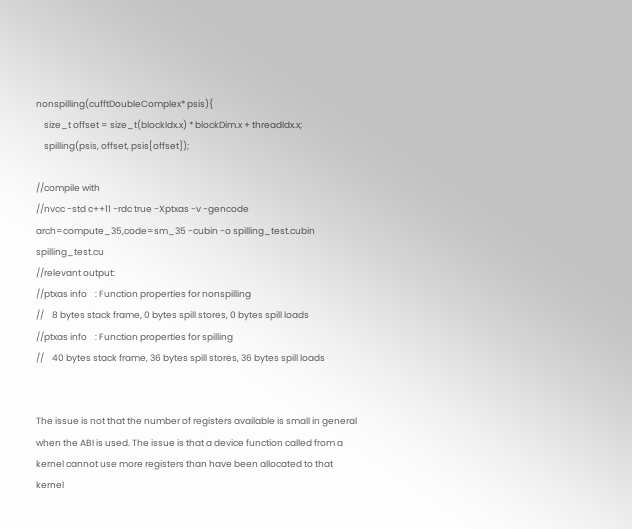nonspilling(cufftDoubleComplex* psis){
    size_t offset = size_t(blockIdx.x) * blockDim.x + threadIdx.x;
    spilling(psis, offset, psis[offset]);

//compile with
//nvcc -std c++11 -rdc true -Xptxas -v -gencode arch=compute_35,code=sm_35 -cubin -o spilling_test.cubin spilling_test.cu
//relevant output:
//ptxas info    : Function properties for nonspilling
//    8 bytes stack frame, 0 bytes spill stores, 0 bytes spill loads
//ptxas info    : Function properties for spilling
//    40 bytes stack frame, 36 bytes spill stores, 36 bytes spill loads


The issue is not that the number of registers available is small in general when the ABI is used. The issue is that a device function called from a kernel cannot use more registers than have been allocated to that kernel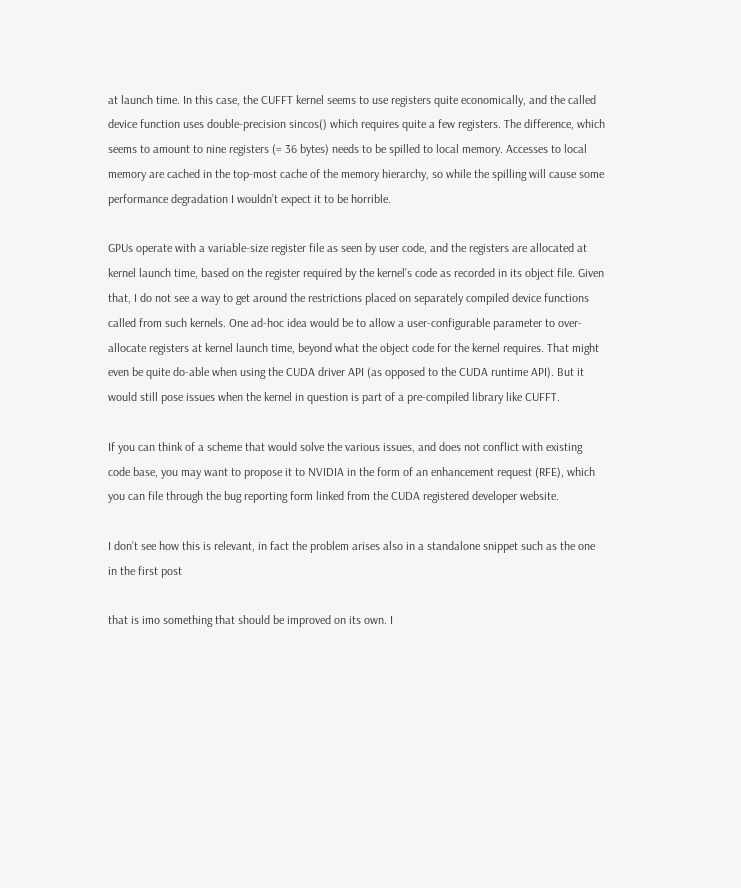at launch time. In this case, the CUFFT kernel seems to use registers quite economically, and the called device function uses double-precision sincos() which requires quite a few registers. The difference, which seems to amount to nine registers (= 36 bytes) needs to be spilled to local memory. Accesses to local memory are cached in the top-most cache of the memory hierarchy, so while the spilling will cause some performance degradation I wouldn’t expect it to be horrible.

GPUs operate with a variable-size register file as seen by user code, and the registers are allocated at kernel launch time, based on the register required by the kernel’s code as recorded in its object file. Given that, I do not see a way to get around the restrictions placed on separately compiled device functions called from such kernels. One ad-hoc idea would be to allow a user-configurable parameter to over-allocate registers at kernel launch time, beyond what the object code for the kernel requires. That might even be quite do-able when using the CUDA driver API (as opposed to the CUDA runtime API). But it would still pose issues when the kernel in question is part of a pre-compiled library like CUFFT.

If you can think of a scheme that would solve the various issues, and does not conflict with existing code base, you may want to propose it to NVIDIA in the form of an enhancement request (RFE), which you can file through the bug reporting form linked from the CUDA registered developer website.

I don’t see how this is relevant, in fact the problem arises also in a standalone snippet such as the one in the first post

that is imo something that should be improved on its own. I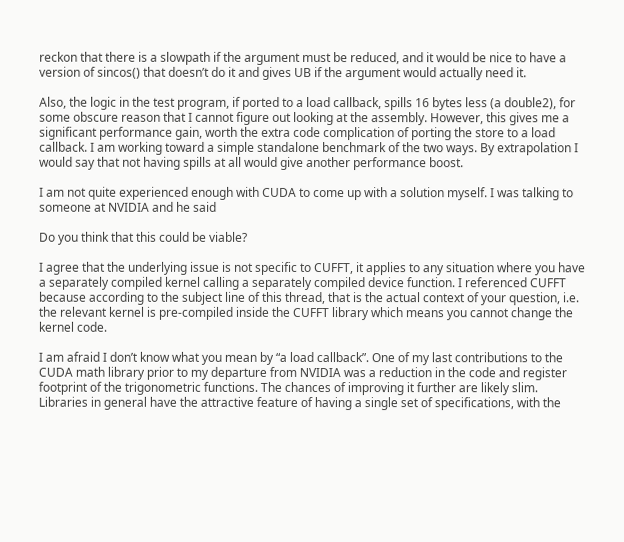reckon that there is a slowpath if the argument must be reduced, and it would be nice to have a version of sincos() that doesn’t do it and gives UB if the argument would actually need it.

Also, the logic in the test program, if ported to a load callback, spills 16 bytes less (a double2), for some obscure reason that I cannot figure out looking at the assembly. However, this gives me a significant performance gain, worth the extra code complication of porting the store to a load callback. I am working toward a simple standalone benchmark of the two ways. By extrapolation I would say that not having spills at all would give another performance boost.

I am not quite experienced enough with CUDA to come up with a solution myself. I was talking to someone at NVIDIA and he said

Do you think that this could be viable?

I agree that the underlying issue is not specific to CUFFT, it applies to any situation where you have a separately compiled kernel calling a separately compiled device function. I referenced CUFFT because according to the subject line of this thread, that is the actual context of your question, i.e. the relevant kernel is pre-compiled inside the CUFFT library which means you cannot change the kernel code.

I am afraid I don’t know what you mean by “a load callback”. One of my last contributions to the CUDA math library prior to my departure from NVIDIA was a reduction in the code and register footprint of the trigonometric functions. The chances of improving it further are likely slim. Libraries in general have the attractive feature of having a single set of specifications, with the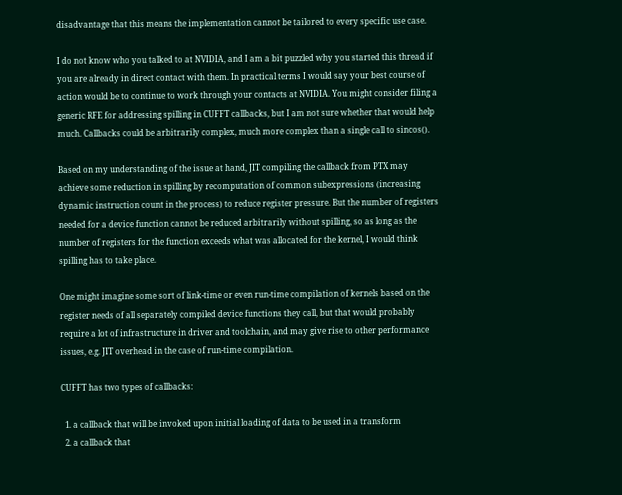disadvantage that this means the implementation cannot be tailored to every specific use case.

I do not know who you talked to at NVIDIA, and I am a bit puzzled why you started this thread if you are already in direct contact with them. In practical terms I would say your best course of action would be to continue to work through your contacts at NVIDIA. You might consider filing a generic RFE for addressing spilling in CUFFT callbacks, but I am not sure whether that would help much. Callbacks could be arbitrarily complex, much more complex than a single call to sincos().

Based on my understanding of the issue at hand, JIT compiling the callback from PTX may achieve some reduction in spilling by recomputation of common subexpressions (increasing dynamic instruction count in the process) to reduce register pressure. But the number of registers needed for a device function cannot be reduced arbitrarily without spilling, so as long as the number of registers for the function exceeds what was allocated for the kernel, I would think spilling has to take place.

One might imagine some sort of link-time or even run-time compilation of kernels based on the register needs of all separately compiled device functions they call, but that would probably require a lot of infrastructure in driver and toolchain, and may give rise to other performance issues, e.g. JIT overhead in the case of run-time compilation.

CUFFT has two types of callbacks:

  1. a callback that will be invoked upon initial loading of data to be used in a transform
  2. a callback that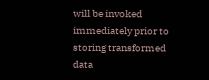will be invoked immediately prior to storing transformed data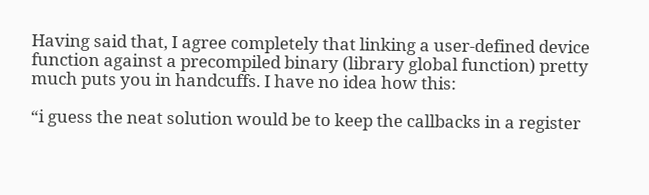Having said that, I agree completely that linking a user-defined device function against a precompiled binary (library global function) pretty much puts you in handcuffs. I have no idea how this:

“i guess the neat solution would be to keep the callbacks in a register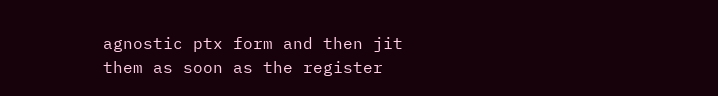agnostic ptx form and then jit them as soon as the register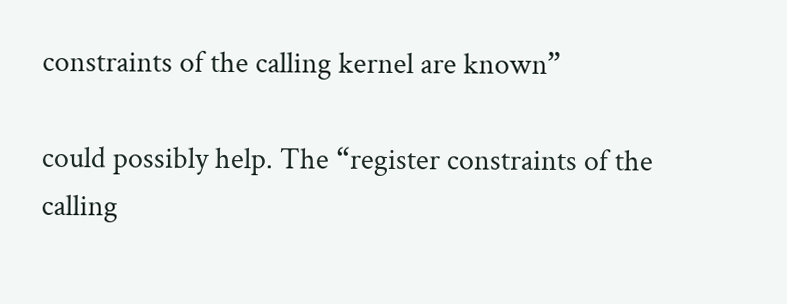constraints of the calling kernel are known”

could possibly help. The “register constraints of the calling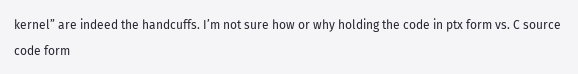kernel” are indeed the handcuffs. I’m not sure how or why holding the code in ptx form vs. C source code form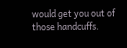would get you out of those handcuffs.